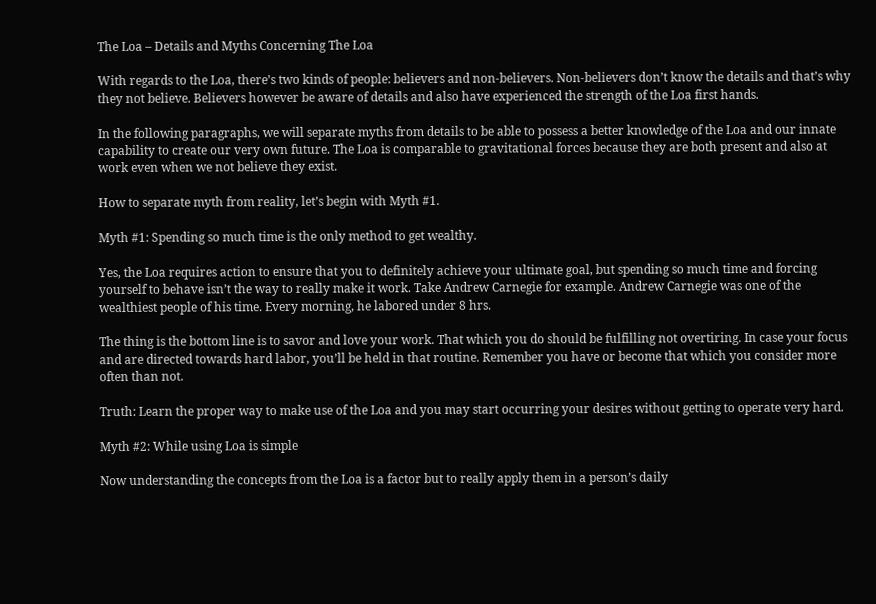The Loa – Details and Myths Concerning The Loa

With regards to the Loa, there’s two kinds of people: believers and non-believers. Non-believers don’t know the details and that’s why they not believe. Believers however be aware of details and also have experienced the strength of the Loa first hands.

In the following paragraphs, we will separate myths from details to be able to possess a better knowledge of the Loa and our innate capability to create our very own future. The Loa is comparable to gravitational forces because they are both present and also at work even when we not believe they exist.

How to separate myth from reality, let’s begin with Myth #1.

Myth #1: Spending so much time is the only method to get wealthy.

Yes, the Loa requires action to ensure that you to definitely achieve your ultimate goal, but spending so much time and forcing yourself to behave isn’t the way to really make it work. Take Andrew Carnegie for example. Andrew Carnegie was one of the wealthiest people of his time. Every morning, he labored under 8 hrs.

The thing is the bottom line is to savor and love your work. That which you do should be fulfilling not overtiring. In case your focus and are directed towards hard labor, you’ll be held in that routine. Remember you have or become that which you consider more often than not.

Truth: Learn the proper way to make use of the Loa and you may start occurring your desires without getting to operate very hard.

Myth #2: While using Loa is simple

Now understanding the concepts from the Loa is a factor but to really apply them in a person’s daily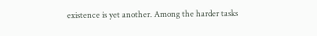existence is yet another. Among the harder tasks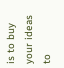is to buy your ideas to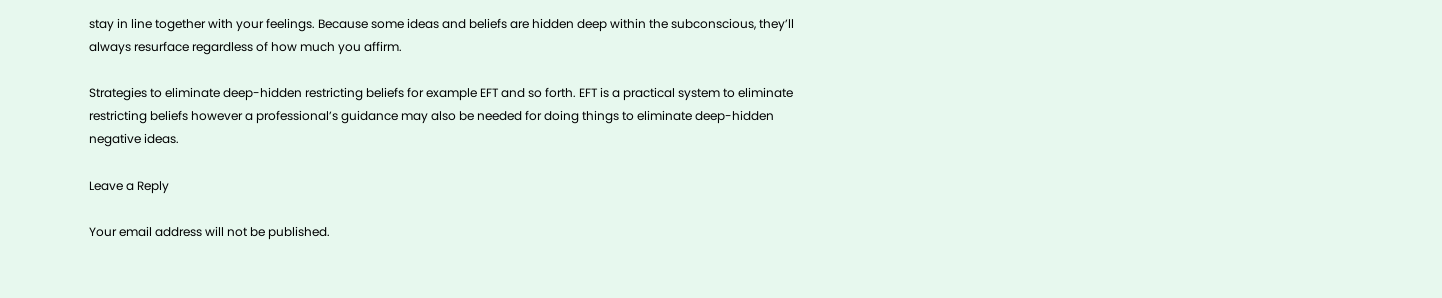stay in line together with your feelings. Because some ideas and beliefs are hidden deep within the subconscious, they’ll always resurface regardless of how much you affirm.

Strategies to eliminate deep-hidden restricting beliefs for example EFT and so forth. EFT is a practical system to eliminate restricting beliefs however a professional’s guidance may also be needed for doing things to eliminate deep-hidden negative ideas.

Leave a Reply

Your email address will not be published.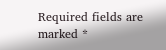Required fields are marked *